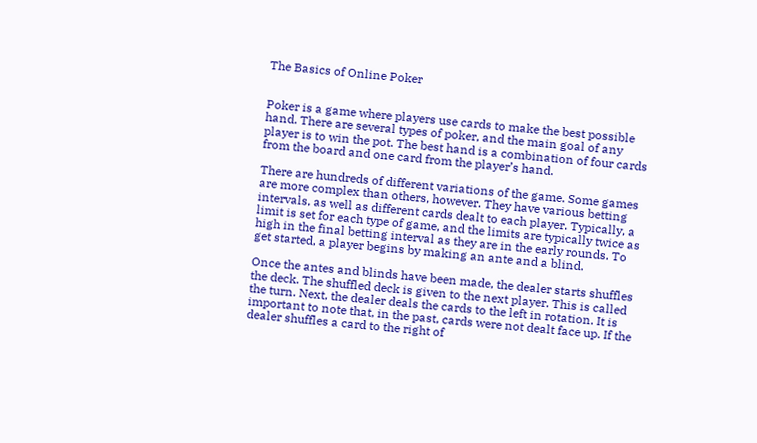The Basics of Online Poker


Poker is a game where players use cards to make the best possible hand. There are several types of poker, and the main goal of any player is to win the pot. The best hand is a combination of four cards from the board and one card from the player’s hand.

There are hundreds of different variations of the game. Some games are more complex than others, however. They have various betting intervals, as well as different cards dealt to each player. Typically, a limit is set for each type of game, and the limits are typically twice as high in the final betting interval as they are in the early rounds. To get started, a player begins by making an ante and a blind.

Once the antes and blinds have been made, the dealer starts shuffles the deck. The shuffled deck is given to the next player. This is called the turn. Next, the dealer deals the cards to the left in rotation. It is important to note that, in the past, cards were not dealt face up. If the dealer shuffles a card to the right of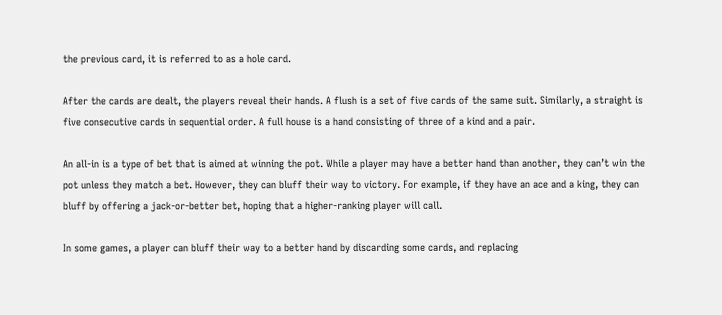the previous card, it is referred to as a hole card.

After the cards are dealt, the players reveal their hands. A flush is a set of five cards of the same suit. Similarly, a straight is five consecutive cards in sequential order. A full house is a hand consisting of three of a kind and a pair.

An all-in is a type of bet that is aimed at winning the pot. While a player may have a better hand than another, they can’t win the pot unless they match a bet. However, they can bluff their way to victory. For example, if they have an ace and a king, they can bluff by offering a jack-or-better bet, hoping that a higher-ranking player will call.

In some games, a player can bluff their way to a better hand by discarding some cards, and replacing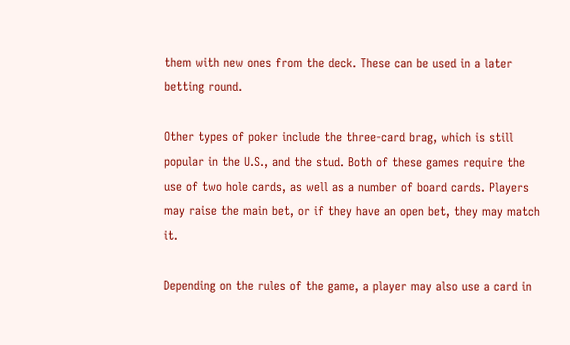them with new ones from the deck. These can be used in a later betting round.

Other types of poker include the three-card brag, which is still popular in the U.S., and the stud. Both of these games require the use of two hole cards, as well as a number of board cards. Players may raise the main bet, or if they have an open bet, they may match it.

Depending on the rules of the game, a player may also use a card in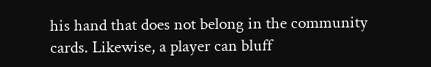his hand that does not belong in the community cards. Likewise, a player can bluff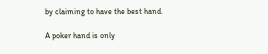by claiming to have the best hand.

A poker hand is only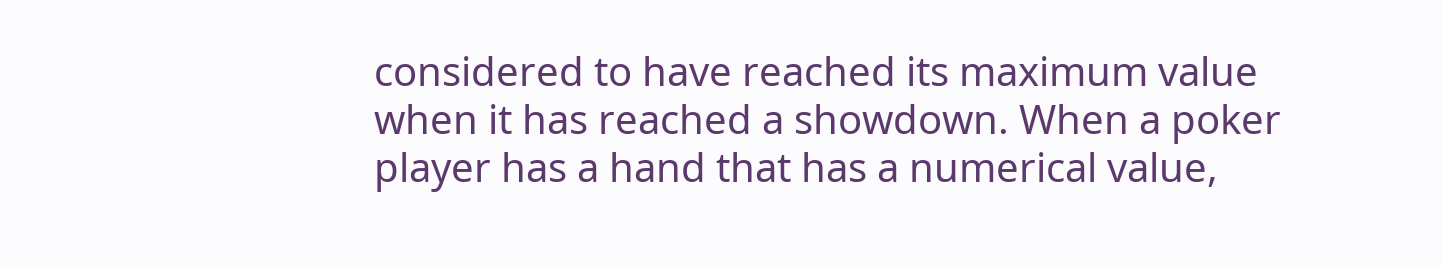considered to have reached its maximum value when it has reached a showdown. When a poker player has a hand that has a numerical value,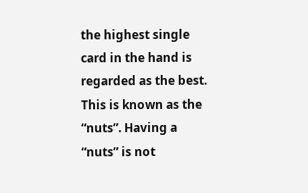the highest single card in the hand is regarded as the best. This is known as the “nuts”. Having a “nuts” is not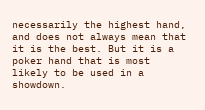necessarily the highest hand, and does not always mean that it is the best. But it is a poker hand that is most likely to be used in a showdown.